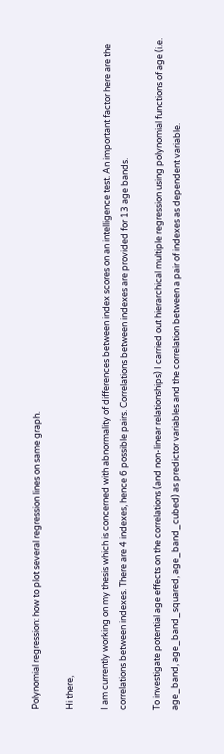Polynomial regression: how to plot several regression lines on same graph.

Hi there,

I am currently working on my thesis which is concerned with abnormality of differences between index scores on an intelligence test. An important factor here are the correlations between indexes. There are 4 indexes, hence 6 possible pairs. Correlations between indexes are provided for 13 age bands.

To investigate potential age effects on the correlations (and non-linear relationships) I carried out hierarchical multiple regression using polynomial functions of age (i.e. age_band, age_band_squared, age_band_cubed) as predictor variables and the correlation between a pair of indexes as dependent variable.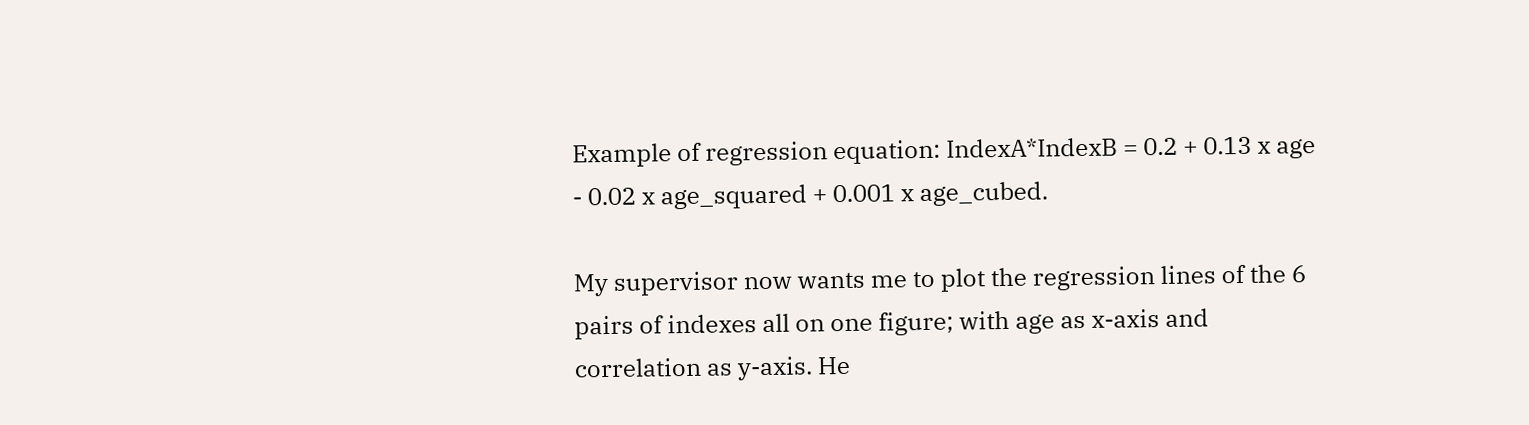Example of regression equation: IndexA*IndexB = 0.2 + 0.13 x age - 0.02 x age_squared + 0.001 x age_cubed.

My supervisor now wants me to plot the regression lines of the 6 pairs of indexes all on one figure; with age as x-axis and correlation as y-axis. He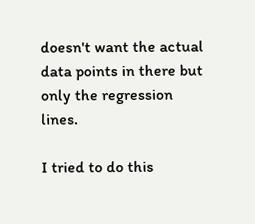doesn't want the actual data points in there but only the regression lines.

I tried to do this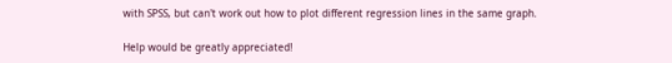with SPSS, but can't work out how to plot different regression lines in the same graph.

Help would be greatly appreciated!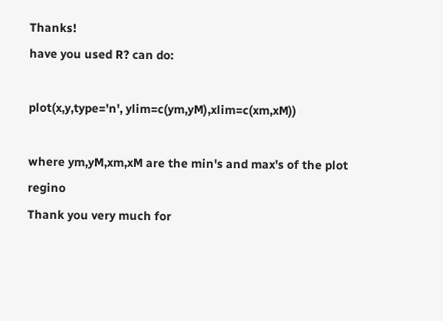Thanks!
have you used R? can do:

plot(x,y,type='n', ylim=c(ym,yM),xlim=c(xm,xM))

where ym,yM,xm,xM are the min's and max's of the plot regino
Thank you very much for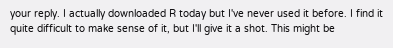your reply. I actually downloaded R today but I've never used it before. I find it quite difficult to make sense of it, but I'll give it a shot. This might be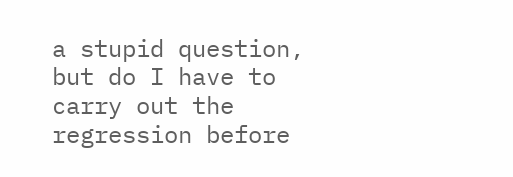a stupid question, but do I have to carry out the regression before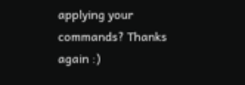applying your commands? Thanks again :)